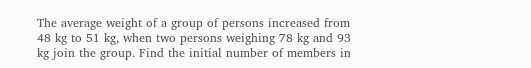The average weight of a group of persons increased from 48 kg to 51 kg, when two persons weighing 78 kg and 93 kg join the group. Find the initial number of members in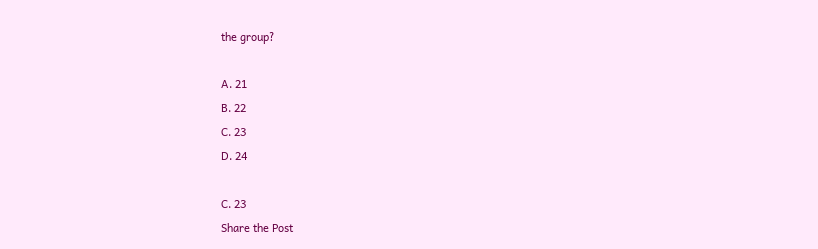the group?

A. 21
B. 22
C. 23
D. 24

C. 23
Share the Post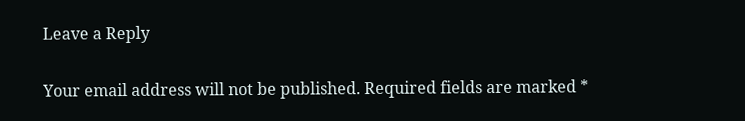Leave a Reply

Your email address will not be published. Required fields are marked *